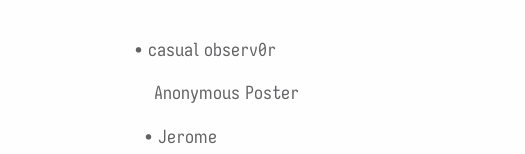• casual observ0r

    Anonymous Poster

  • Jerome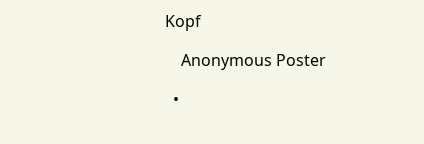Kopf

    Anonymous Poster

  •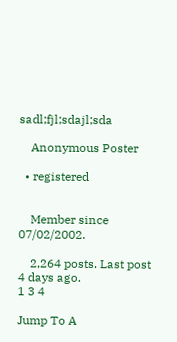sadl;fjl;sdajl;sda

    Anonymous Poster

  • registered


    Member since 07/02/2002.

    2,264 posts. Last post 4 days ago.
1 3 4

Jump To A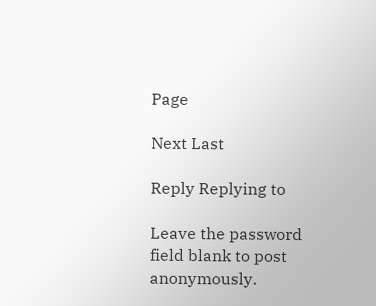Page

Next Last

Reply Replying to

Leave the password field blank to post anonymously.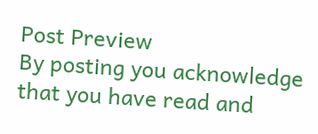Post Preview
By posting you acknowledge that you have read and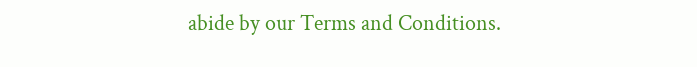abide by our Terms and Conditions.